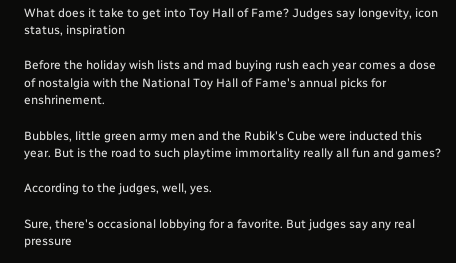What does it take to get into Toy Hall of Fame? Judges say longevity, icon status, inspiration

Before the holiday wish lists and mad buying rush each year comes a dose of nostalgia with the National Toy Hall of Fame's annual picks for enshrinement.

Bubbles, little green army men and the Rubik's Cube were inducted this year. But is the road to such playtime immortality really all fun and games?

According to the judges, well, yes.

Sure, there's occasional lobbying for a favorite. But judges say any real pressure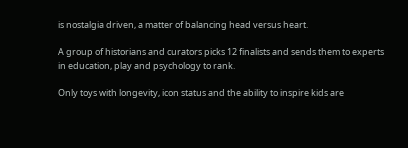is nostalgia driven, a matter of balancing head versus heart.

A group of historians and curators picks 12 finalists and sends them to experts in education, play and psychology to rank.

Only toys with longevity, icon status and the ability to inspire kids are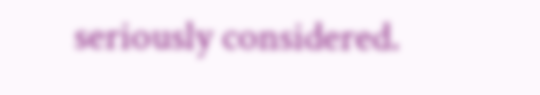seriously considered.